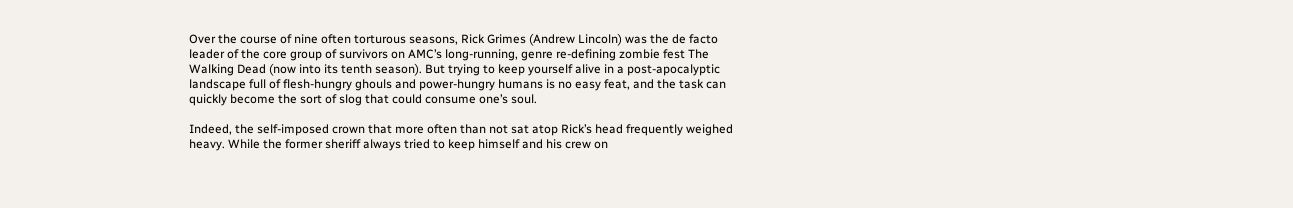Over the course of nine often torturous seasons, Rick Grimes (Andrew Lincoln) was the de facto leader of the core group of survivors on AMC’s long-running, genre re-defining zombie fest The Walking Dead (now into its tenth season). But trying to keep yourself alive in a post-apocalyptic landscape full of flesh-hungry ghouls and power-hungry humans is no easy feat, and the task can quickly become the sort of slog that could consume one’s soul.

Indeed, the self-imposed crown that more often than not sat atop Rick’s head frequently weighed heavy. While the former sheriff always tried to keep himself and his crew on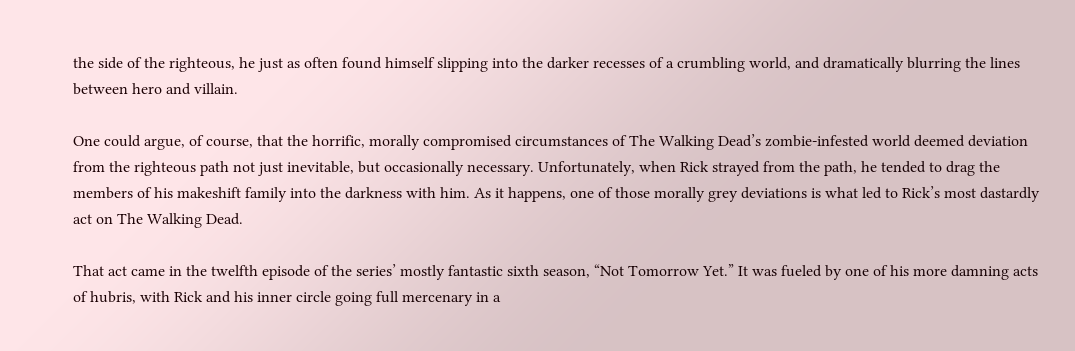the side of the righteous, he just as often found himself slipping into the darker recesses of a crumbling world, and dramatically blurring the lines between hero and villain.

One could argue, of course, that the horrific, morally compromised circumstances of The Walking Dead’s zombie-infested world deemed deviation from the righteous path not just inevitable, but occasionally necessary. Unfortunately, when Rick strayed from the path, he tended to drag the members of his makeshift family into the darkness with him. As it happens, one of those morally grey deviations is what led to Rick’s most dastardly act on The Walking Dead.

That act came in the twelfth episode of the series’ mostly fantastic sixth season, “Not Tomorrow Yet.” It was fueled by one of his more damning acts of hubris, with Rick and his inner circle going full mercenary in a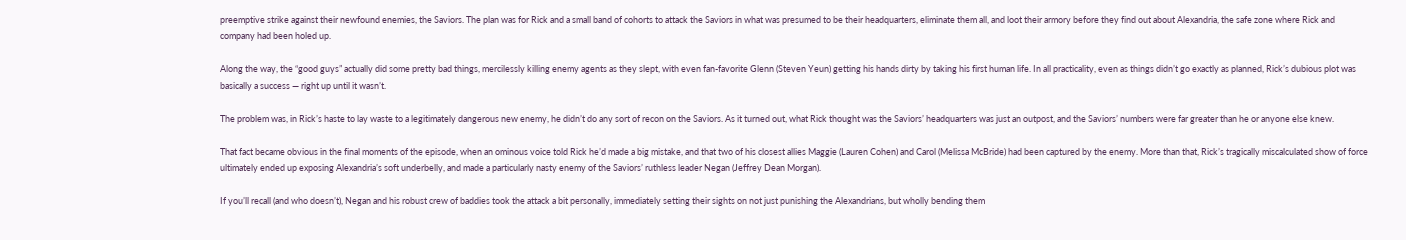preemptive strike against their newfound enemies, the Saviors. The plan was for Rick and a small band of cohorts to attack the Saviors in what was presumed to be their headquarters, eliminate them all, and loot their armory before they find out about Alexandria, the safe zone where Rick and company had been holed up.

Along the way, the “good guys” actually did some pretty bad things, mercilessly killing enemy agents as they slept, with even fan-favorite Glenn (Steven Yeun) getting his hands dirty by taking his first human life. In all practicality, even as things didn’t go exactly as planned, Rick’s dubious plot was basically a success — right up until it wasn’t.

The problem was, in Rick’s haste to lay waste to a legitimately dangerous new enemy, he didn’t do any sort of recon on the Saviors. As it turned out, what Rick thought was the Saviors’ headquarters was just an outpost, and the Saviors’ numbers were far greater than he or anyone else knew.

That fact became obvious in the final moments of the episode, when an ominous voice told Rick he’d made a big mistake, and that two of his closest allies Maggie (Lauren Cohen) and Carol (Melissa McBride) had been captured by the enemy. More than that, Rick’s tragically miscalculated show of force ultimately ended up exposing Alexandria’s soft underbelly, and made a particularly nasty enemy of the Saviors’ ruthless leader Negan (Jeffrey Dean Morgan).

If you’ll recall (and who doesn’t), Negan and his robust crew of baddies took the attack a bit personally, immediately setting their sights on not just punishing the Alexandrians, but wholly bending them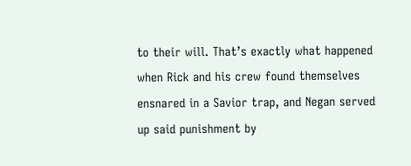to their will. That’s exactly what happened when Rick and his crew found themselves ensnared in a Savior trap, and Negan served up said punishment by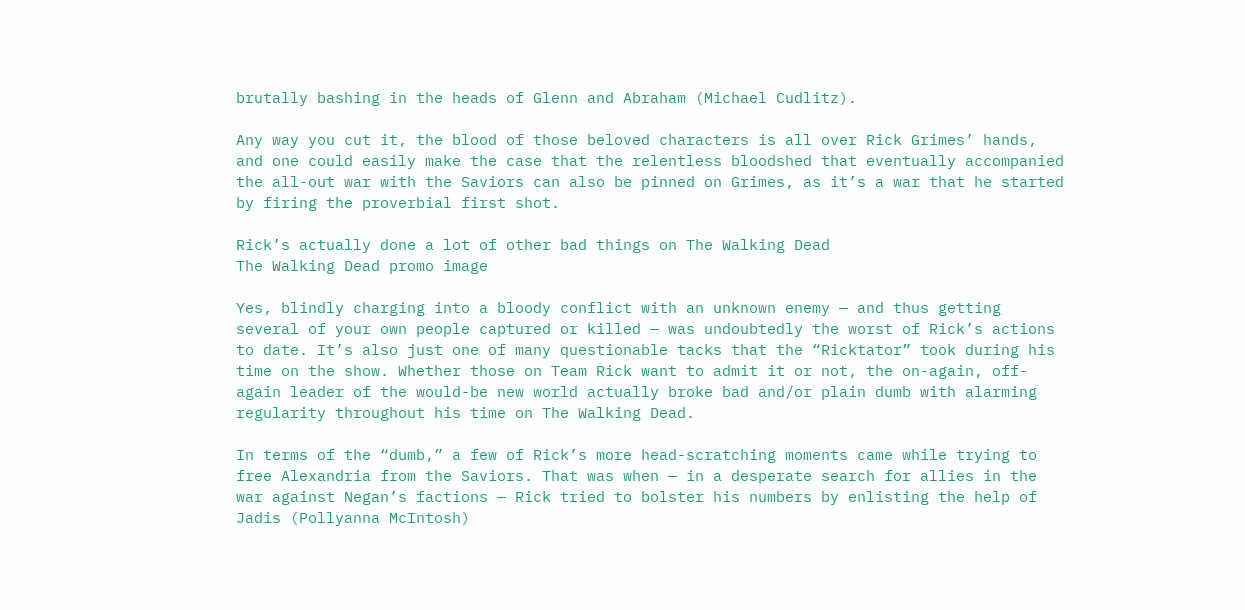brutally bashing in the heads of Glenn and Abraham (Michael Cudlitz).

Any way you cut it, the blood of those beloved characters is all over Rick Grimes’ hands, and one could easily make the case that the relentless bloodshed that eventually accompanied the all-out war with the Saviors can also be pinned on Grimes, as it’s a war that he started by firing the proverbial first shot.

Rick’s actually done a lot of other bad things on The Walking Dead
The Walking Dead promo image

Yes, blindly charging into a bloody conflict with an unknown enemy — and thus getting several of your own people captured or killed — was undoubtedly the worst of Rick’s actions to date. It’s also just one of many questionable tacks that the “Ricktator” took during his time on the show. Whether those on Team Rick want to admit it or not, the on-again, off-again leader of the would-be new world actually broke bad and/or plain dumb with alarming regularity throughout his time on The Walking Dead.

In terms of the “dumb,” a few of Rick’s more head-scratching moments came while trying to free Alexandria from the Saviors. That was when — in a desperate search for allies in the war against Negan’s factions — Rick tried to bolster his numbers by enlisting the help of Jadis (Pollyanna McIntosh)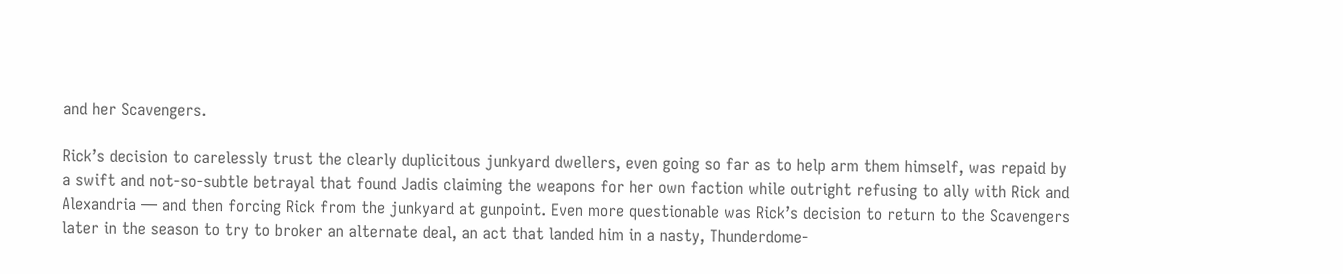and her Scavengers.

Rick’s decision to carelessly trust the clearly duplicitous junkyard dwellers, even going so far as to help arm them himself, was repaid by a swift and not-so-subtle betrayal that found Jadis claiming the weapons for her own faction while outright refusing to ally with Rick and Alexandria — and then forcing Rick from the junkyard at gunpoint. Even more questionable was Rick’s decision to return to the Scavengers later in the season to try to broker an alternate deal, an act that landed him in a nasty, Thunderdome-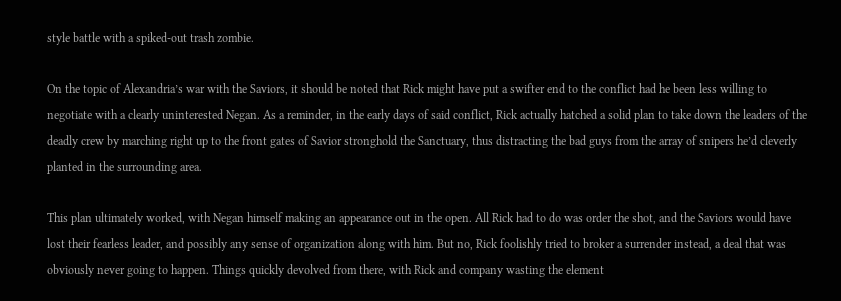style battle with a spiked-out trash zombie.

On the topic of Alexandria’s war with the Saviors, it should be noted that Rick might have put a swifter end to the conflict had he been less willing to negotiate with a clearly uninterested Negan. As a reminder, in the early days of said conflict, Rick actually hatched a solid plan to take down the leaders of the deadly crew by marching right up to the front gates of Savior stronghold the Sanctuary, thus distracting the bad guys from the array of snipers he’d cleverly planted in the surrounding area.

This plan ultimately worked, with Negan himself making an appearance out in the open. All Rick had to do was order the shot, and the Saviors would have lost their fearless leader, and possibly any sense of organization along with him. But no, Rick foolishly tried to broker a surrender instead, a deal that was obviously never going to happen. Things quickly devolved from there, with Rick and company wasting the element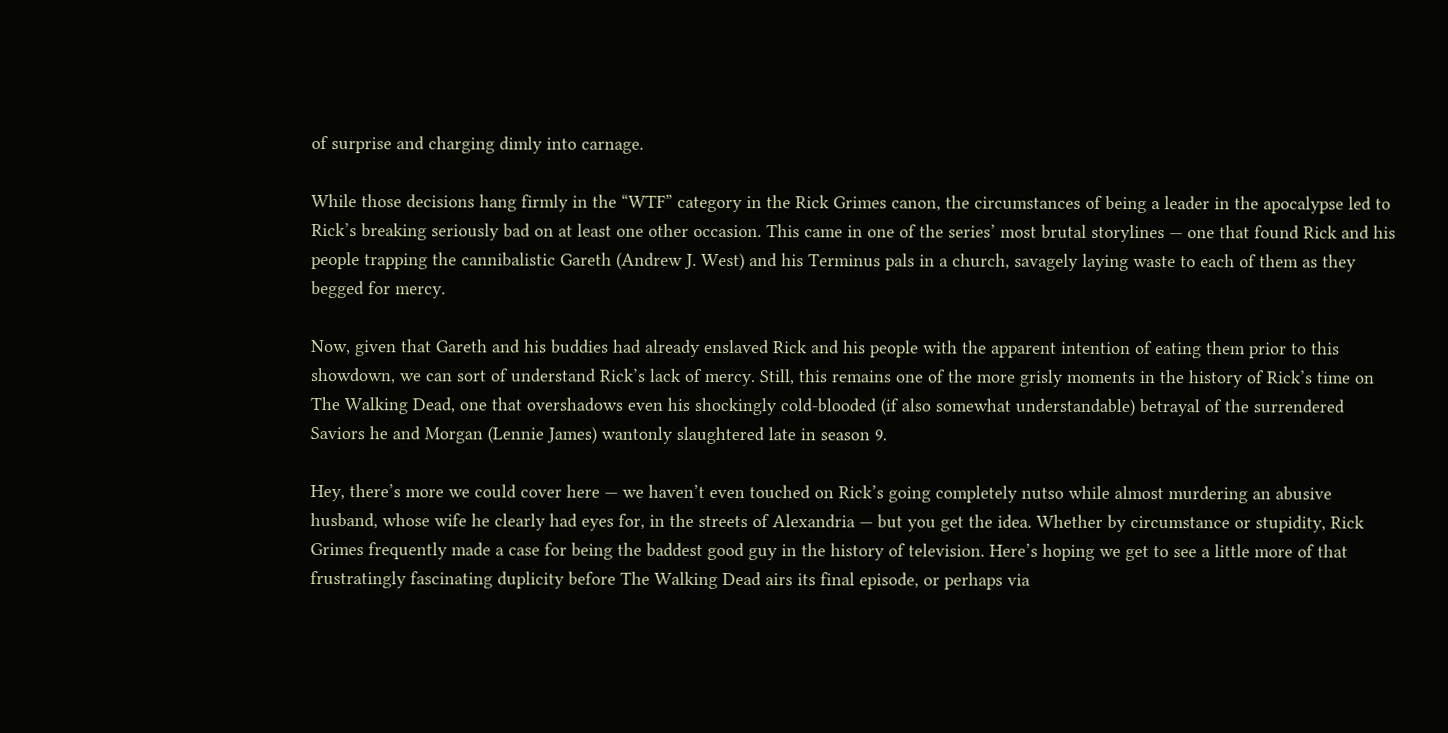of surprise and charging dimly into carnage.

While those decisions hang firmly in the “WTF” category in the Rick Grimes canon, the circumstances of being a leader in the apocalypse led to Rick’s breaking seriously bad on at least one other occasion. This came in one of the series’ most brutal storylines — one that found Rick and his people trapping the cannibalistic Gareth (Andrew J. West) and his Terminus pals in a church, savagely laying waste to each of them as they begged for mercy.

Now, given that Gareth and his buddies had already enslaved Rick and his people with the apparent intention of eating them prior to this showdown, we can sort of understand Rick’s lack of mercy. Still, this remains one of the more grisly moments in the history of Rick’s time on The Walking Dead, one that overshadows even his shockingly cold-blooded (if also somewhat understandable) betrayal of the surrendered Saviors he and Morgan (Lennie James) wantonly slaughtered late in season 9.

Hey, there’s more we could cover here — we haven’t even touched on Rick’s going completely nutso while almost murdering an abusive husband, whose wife he clearly had eyes for, in the streets of Alexandria — but you get the idea. Whether by circumstance or stupidity, Rick Grimes frequently made a case for being the baddest good guy in the history of television. Here’s hoping we get to see a little more of that frustratingly fascinating duplicity before The Walking Dead airs its final episode, or perhaps via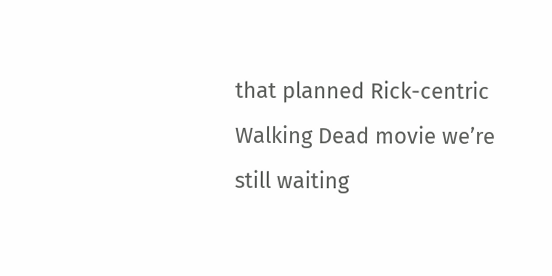that planned Rick-centric Walking Dead movie we’re still waiting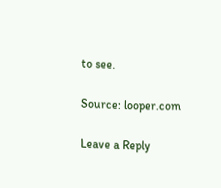to see.

Source: looper.com

Leave a Reply